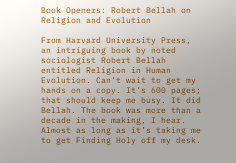Book Openers: Robert Bellah on Religion and Evolution

From Harvard University Press, an intriguing book by noted sociologist Robert Bellah entitled Religion in Human Evolution. Can’t wait to get my hands on a copy. It’s 600 pages; that should keep me busy. It did Bellah. The book was more than a decade in the making, I hear.  Almost as long as it’s taking me to get Finding Holy off my desk.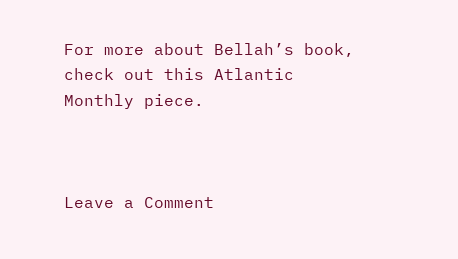For more about Bellah’s book, check out this Atlantic Monthly piece.



Leave a Comment